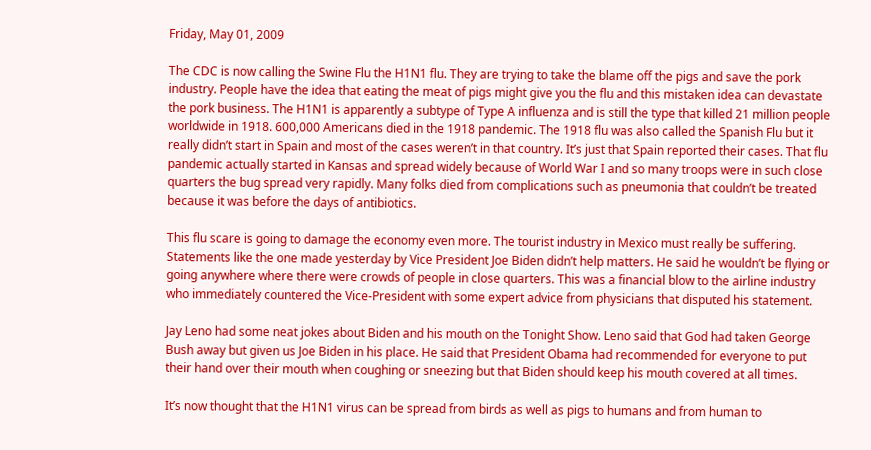Friday, May 01, 2009

The CDC is now calling the Swine Flu the H1N1 flu. They are trying to take the blame off the pigs and save the pork industry. People have the idea that eating the meat of pigs might give you the flu and this mistaken idea can devastate the pork business. The H1N1 is apparently a subtype of Type A influenza and is still the type that killed 21 million people worldwide in 1918. 600,000 Americans died in the 1918 pandemic. The 1918 flu was also called the Spanish Flu but it really didn’t start in Spain and most of the cases weren’t in that country. It’s just that Spain reported their cases. That flu pandemic actually started in Kansas and spread widely because of World War I and so many troops were in such close quarters the bug spread very rapidly. Many folks died from complications such as pneumonia that couldn’t be treated because it was before the days of antibiotics.

This flu scare is going to damage the economy even more. The tourist industry in Mexico must really be suffering. Statements like the one made yesterday by Vice President Joe Biden didn’t help matters. He said he wouldn’t be flying or going anywhere where there were crowds of people in close quarters. This was a financial blow to the airline industry who immediately countered the Vice-President with some expert advice from physicians that disputed his statement.

Jay Leno had some neat jokes about Biden and his mouth on the Tonight Show. Leno said that God had taken George Bush away but given us Joe Biden in his place. He said that President Obama had recommended for everyone to put their hand over their mouth when coughing or sneezing but that Biden should keep his mouth covered at all times.

It’s now thought that the H1N1 virus can be spread from birds as well as pigs to humans and from human to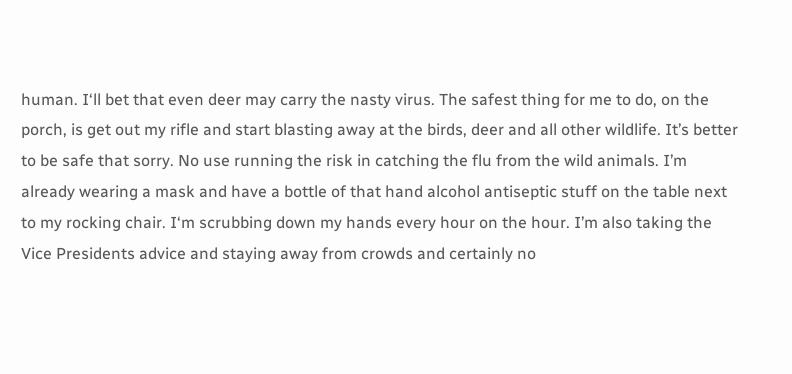human. I‘ll bet that even deer may carry the nasty virus. The safest thing for me to do, on the porch, is get out my rifle and start blasting away at the birds, deer and all other wildlife. It’s better to be safe that sorry. No use running the risk in catching the flu from the wild animals. I’m already wearing a mask and have a bottle of that hand alcohol antiseptic stuff on the table next to my rocking chair. I‘m scrubbing down my hands every hour on the hour. I’m also taking the Vice Presidents advice and staying away from crowds and certainly no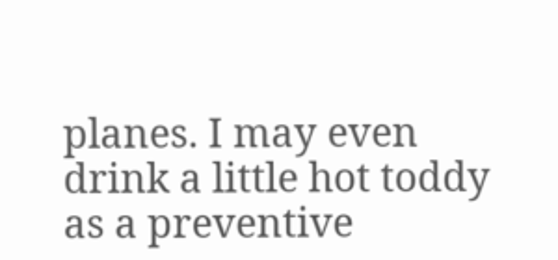planes. I may even drink a little hot toddy as a preventive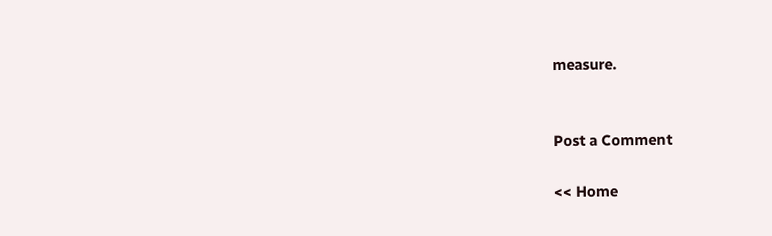measure.


Post a Comment

<< Home